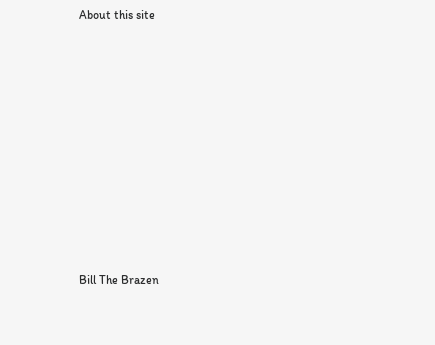About this site
















Bill The Brazen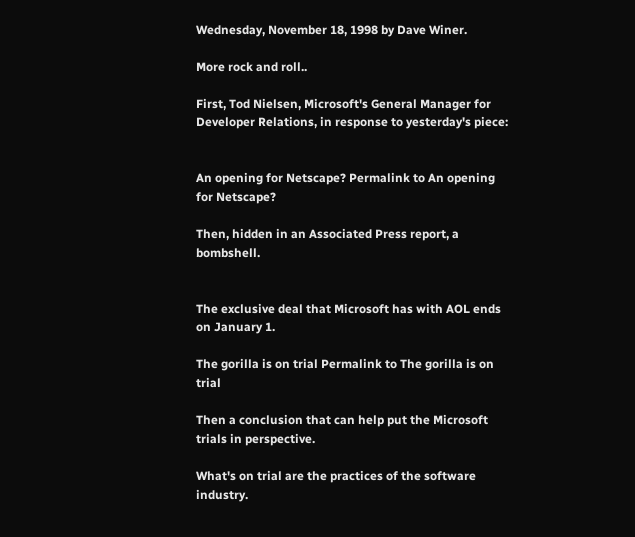Wednesday, November 18, 1998 by Dave Winer.

More rock and roll..

First, Tod Nielsen, Microsoft's General Manager for Developer Relations, in response to yesterday's piece:


An opening for Netscape? Permalink to An opening for Netscape?

Then, hidden in an Associated Press report, a bombshell.


The exclusive deal that Microsoft has with AOL ends on January 1.

The gorilla is on trial Permalink to The gorilla is on trial

Then a conclusion that can help put the Microsoft trials in perspective.

What's on trial are the practices of the software industry.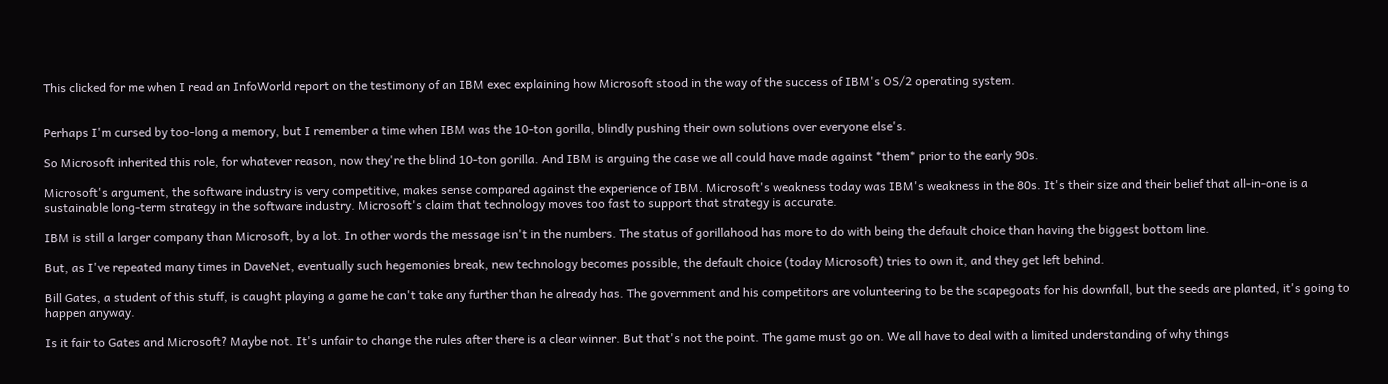This clicked for me when I read an InfoWorld report on the testimony of an IBM exec explaining how Microsoft stood in the way of the success of IBM's OS/2 operating system.


Perhaps I'm cursed by too-long a memory, but I remember a time when IBM was the 10-ton gorilla, blindly pushing their own solutions over everyone else's.

So Microsoft inherited this role, for whatever reason, now they're the blind 10-ton gorilla. And IBM is arguing the case we all could have made against *them* prior to the early 90s.

Microsoft's argument, the software industry is very competitive, makes sense compared against the experience of IBM. Microsoft's weakness today was IBM's weakness in the 80s. It's their size and their belief that all-in-one is a sustainable long-term strategy in the software industry. Microsoft's claim that technology moves too fast to support that strategy is accurate.

IBM is still a larger company than Microsoft, by a lot. In other words the message isn't in the numbers. The status of gorillahood has more to do with being the default choice than having the biggest bottom line.

But, as I've repeated many times in DaveNet, eventually such hegemonies break, new technology becomes possible, the default choice (today Microsoft) tries to own it, and they get left behind.

Bill Gates, a student of this stuff, is caught playing a game he can't take any further than he already has. The government and his competitors are volunteering to be the scapegoats for his downfall, but the seeds are planted, it's going to happen anyway.

Is it fair to Gates and Microsoft? Maybe not. It's unfair to change the rules after there is a clear winner. But that's not the point. The game must go on. We all have to deal with a limited understanding of why things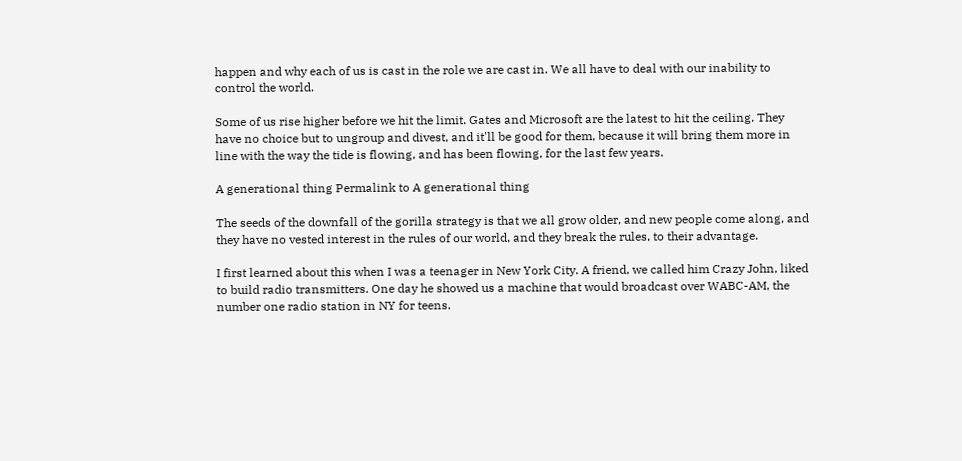happen and why each of us is cast in the role we are cast in. We all have to deal with our inability to control the world.

Some of us rise higher before we hit the limit. Gates and Microsoft are the latest to hit the ceiling. They have no choice but to ungroup and divest, and it'll be good for them, because it will bring them more in line with the way the tide is flowing, and has been flowing, for the last few years.

A generational thing Permalink to A generational thing

The seeds of the downfall of the gorilla strategy is that we all grow older, and new people come along, and they have no vested interest in the rules of our world, and they break the rules, to their advantage.

I first learned about this when I was a teenager in New York City. A friend, we called him Crazy John, liked to build radio transmitters. One day he showed us a machine that would broadcast over WABC-AM, the number one radio station in NY for teens.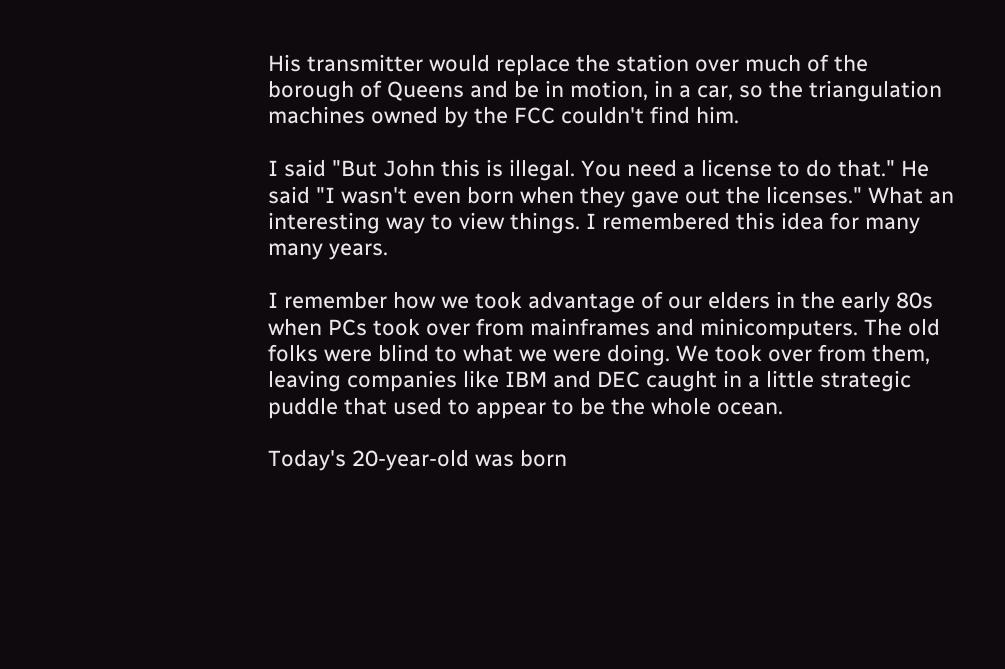His transmitter would replace the station over much of the borough of Queens and be in motion, in a car, so the triangulation machines owned by the FCC couldn't find him.

I said "But John this is illegal. You need a license to do that." He said "I wasn't even born when they gave out the licenses." What an interesting way to view things. I remembered this idea for many many years.

I remember how we took advantage of our elders in the early 80s when PCs took over from mainframes and minicomputers. The old folks were blind to what we were doing. We took over from them, leaving companies like IBM and DEC caught in a little strategic puddle that used to appear to be the whole ocean.

Today's 20-year-old was born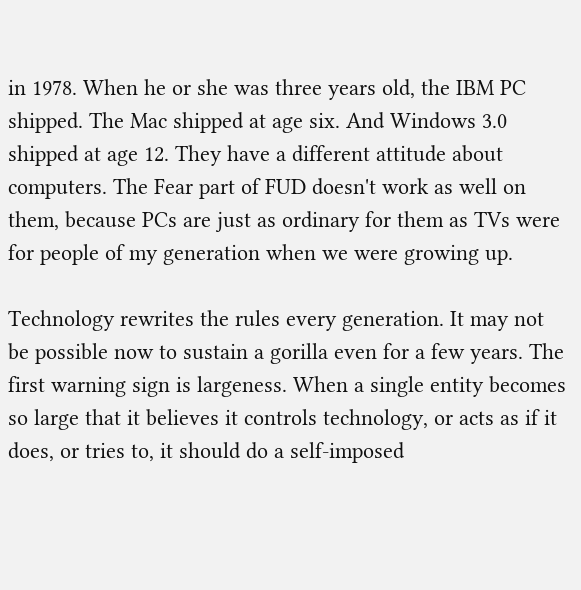in 1978. When he or she was three years old, the IBM PC shipped. The Mac shipped at age six. And Windows 3.0 shipped at age 12. They have a different attitude about computers. The Fear part of FUD doesn't work as well on them, because PCs are just as ordinary for them as TVs were for people of my generation when we were growing up.

Technology rewrites the rules every generation. It may not be possible now to sustain a gorilla even for a few years. The first warning sign is largeness. When a single entity becomes so large that it believes it controls technology, or acts as if it does, or tries to, it should do a self-imposed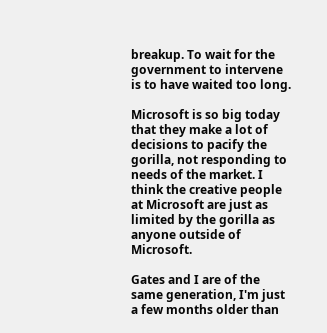breakup. To wait for the government to intervene is to have waited too long.

Microsoft is so big today that they make a lot of decisions to pacify the gorilla, not responding to needs of the market. I think the creative people at Microsoft are just as limited by the gorilla as anyone outside of Microsoft.

Gates and I are of the same generation, I'm just a few months older than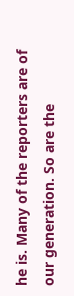he is. Many of the reporters are of our generation. So are the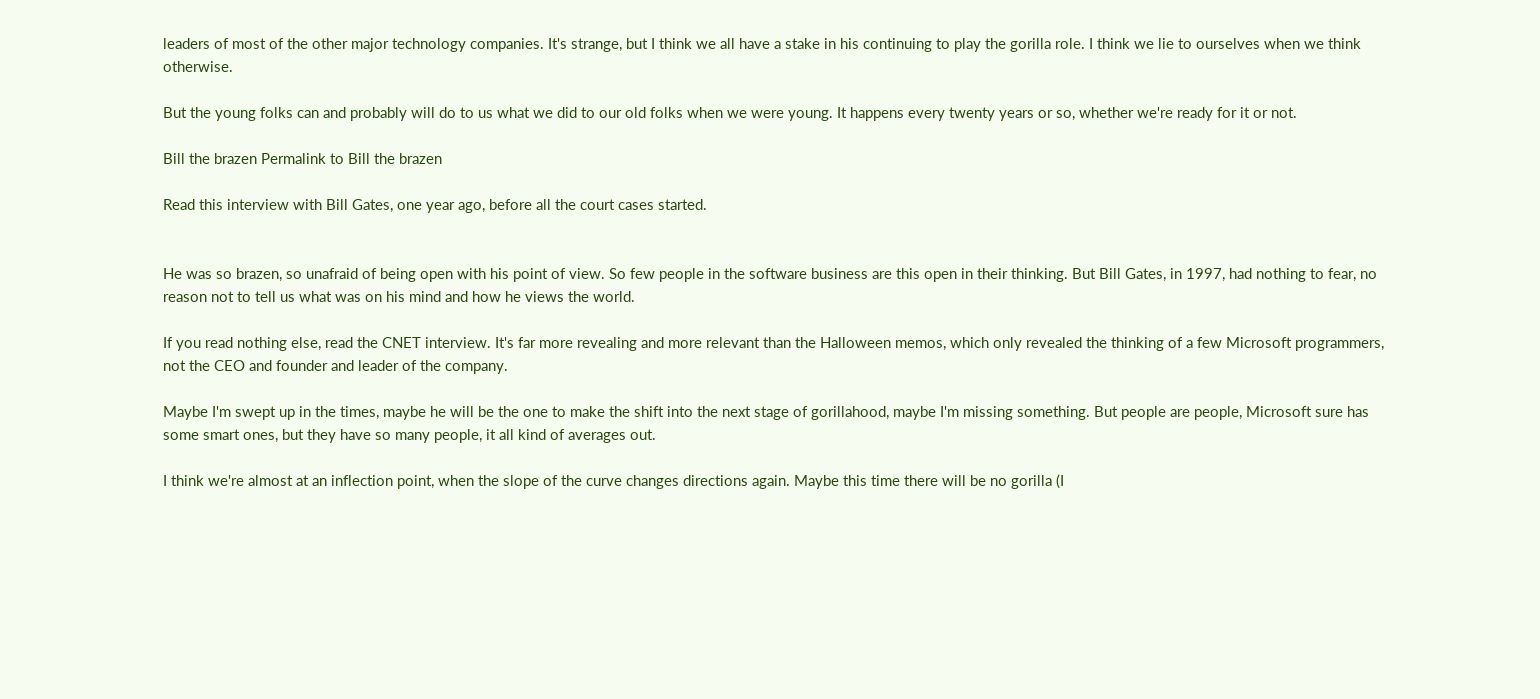leaders of most of the other major technology companies. It's strange, but I think we all have a stake in his continuing to play the gorilla role. I think we lie to ourselves when we think otherwise.

But the young folks can and probably will do to us what we did to our old folks when we were young. It happens every twenty years or so, whether we're ready for it or not.

Bill the brazen Permalink to Bill the brazen

Read this interview with Bill Gates, one year ago, before all the court cases started.


He was so brazen, so unafraid of being open with his point of view. So few people in the software business are this open in their thinking. But Bill Gates, in 1997, had nothing to fear, no reason not to tell us what was on his mind and how he views the world.

If you read nothing else, read the CNET interview. It's far more revealing and more relevant than the Halloween memos, which only revealed the thinking of a few Microsoft programmers, not the CEO and founder and leader of the company.

Maybe I'm swept up in the times, maybe he will be the one to make the shift into the next stage of gorillahood, maybe I'm missing something. But people are people, Microsoft sure has some smart ones, but they have so many people, it all kind of averages out.

I think we're almost at an inflection point, when the slope of the curve changes directions again. Maybe this time there will be no gorilla (I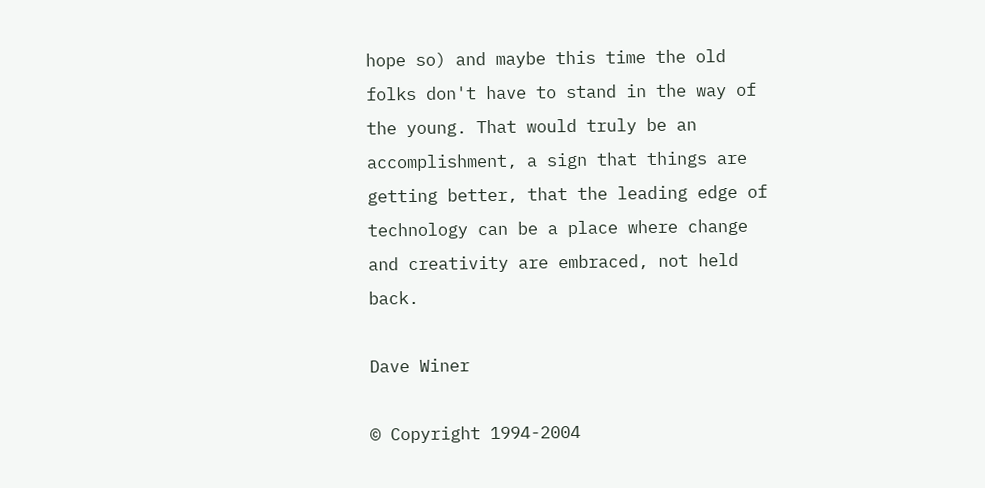hope so) and maybe this time the old folks don't have to stand in the way of the young. That would truly be an accomplishment, a sign that things are getting better, that the leading edge of technology can be a place where change and creativity are embraced, not held back.

Dave Winer

© Copyright 1994-2004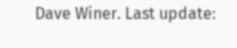Dave Winer. Last update: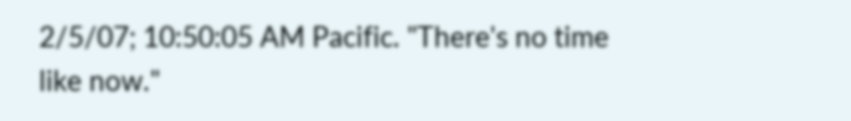2/5/07; 10:50:05 AM Pacific. "There's no time like now."